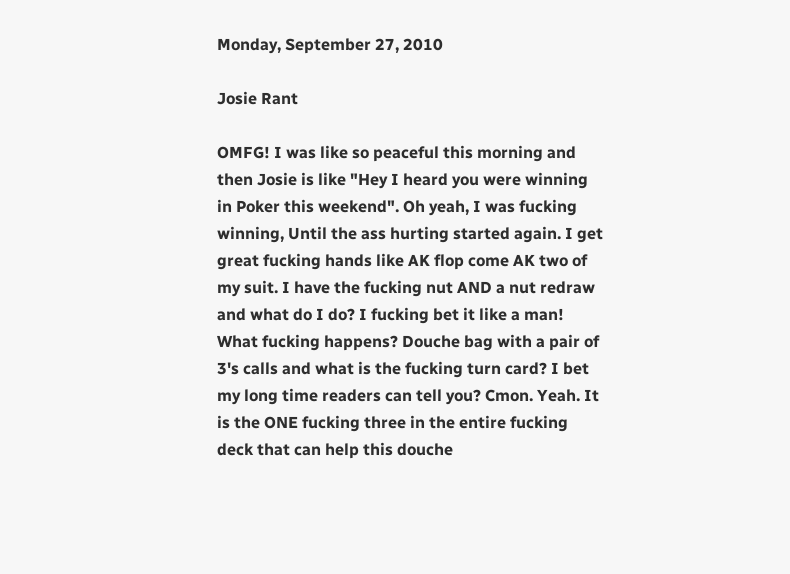Monday, September 27, 2010

Josie Rant

OMFG! I was like so peaceful this morning and then Josie is like "Hey I heard you were winning in Poker this weekend". Oh yeah, I was fucking winning, Until the ass hurting started again. I get great fucking hands like AK flop come AK two of my suit. I have the fucking nut AND a nut redraw and what do I do? I fucking bet it like a man! What fucking happens? Douche bag with a pair of 3's calls and what is the fucking turn card? I bet my long time readers can tell you? Cmon. Yeah. It is the ONE fucking three in the entire fucking deck that can help this douche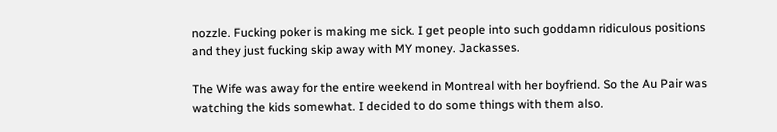nozzle. Fucking poker is making me sick. I get people into such goddamn ridiculous positions and they just fucking skip away with MY money. Jackasses.

The Wife was away for the entire weekend in Montreal with her boyfriend. So the Au Pair was watching the kids somewhat. I decided to do some things with them also.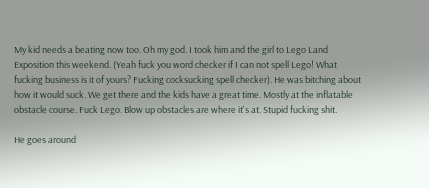My kid needs a beating now too. Oh my god. I took him and the girl to Lego Land Exposition this weekend. (Yeah fuck you word checker if I can not spell Lego! What fucking business is it of yours? Fucking cocksucking spell checker). He was bitching about how it would suck. We get there and the kids have a great time. Mostly at the inflatable obstacle course. Fuck Lego. Blow up obstacles are where it's at. Stupid fucking shit.

He goes around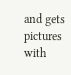and gets pictures with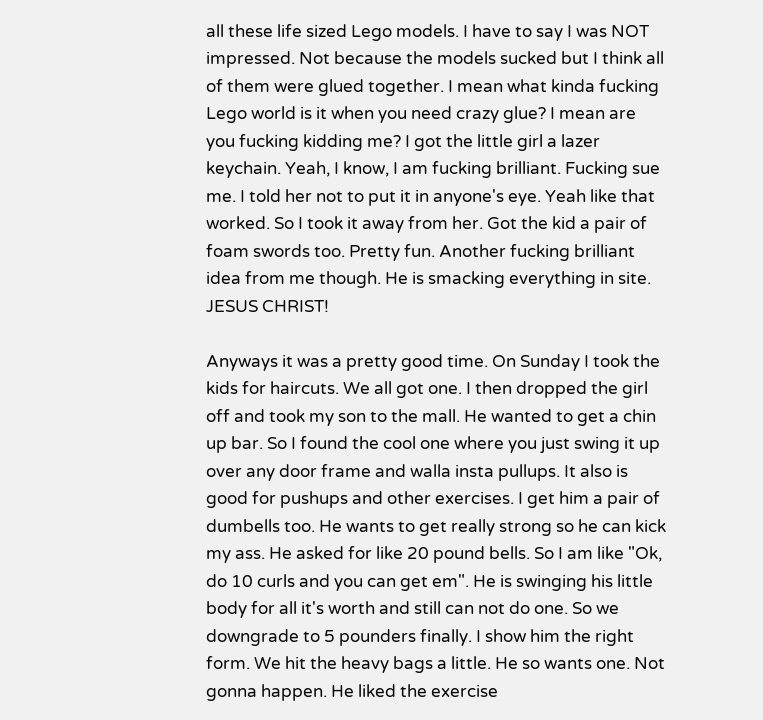all these life sized Lego models. I have to say I was NOT impressed. Not because the models sucked but I think all of them were glued together. I mean what kinda fucking Lego world is it when you need crazy glue? I mean are you fucking kidding me? I got the little girl a lazer keychain. Yeah, I know, I am fucking brilliant. Fucking sue me. I told her not to put it in anyone's eye. Yeah like that worked. So I took it away from her. Got the kid a pair of foam swords too. Pretty fun. Another fucking brilliant idea from me though. He is smacking everything in site. JESUS CHRIST!

Anyways it was a pretty good time. On Sunday I took the kids for haircuts. We all got one. I then dropped the girl off and took my son to the mall. He wanted to get a chin up bar. So I found the cool one where you just swing it up over any door frame and walla insta pullups. It also is good for pushups and other exercises. I get him a pair of dumbells too. He wants to get really strong so he can kick my ass. He asked for like 20 pound bells. So I am like "Ok, do 10 curls and you can get em". He is swinging his little body for all it's worth and still can not do one. So we downgrade to 5 pounders finally. I show him the right form. We hit the heavy bags a little. He so wants one. Not gonna happen. He liked the exercise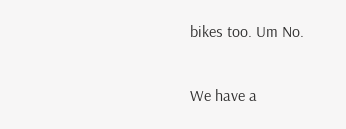bikes too. Um No.

We have a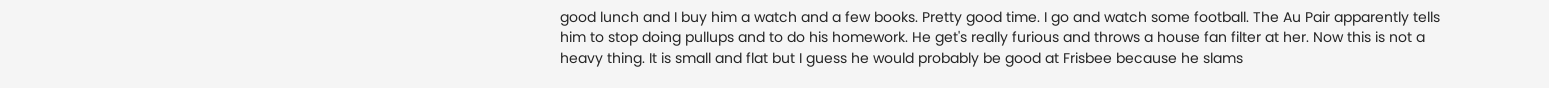good lunch and I buy him a watch and a few books. Pretty good time. I go and watch some football. The Au Pair apparently tells him to stop doing pullups and to do his homework. He get's really furious and throws a house fan filter at her. Now this is not a heavy thing. It is small and flat but I guess he would probably be good at Frisbee because he slams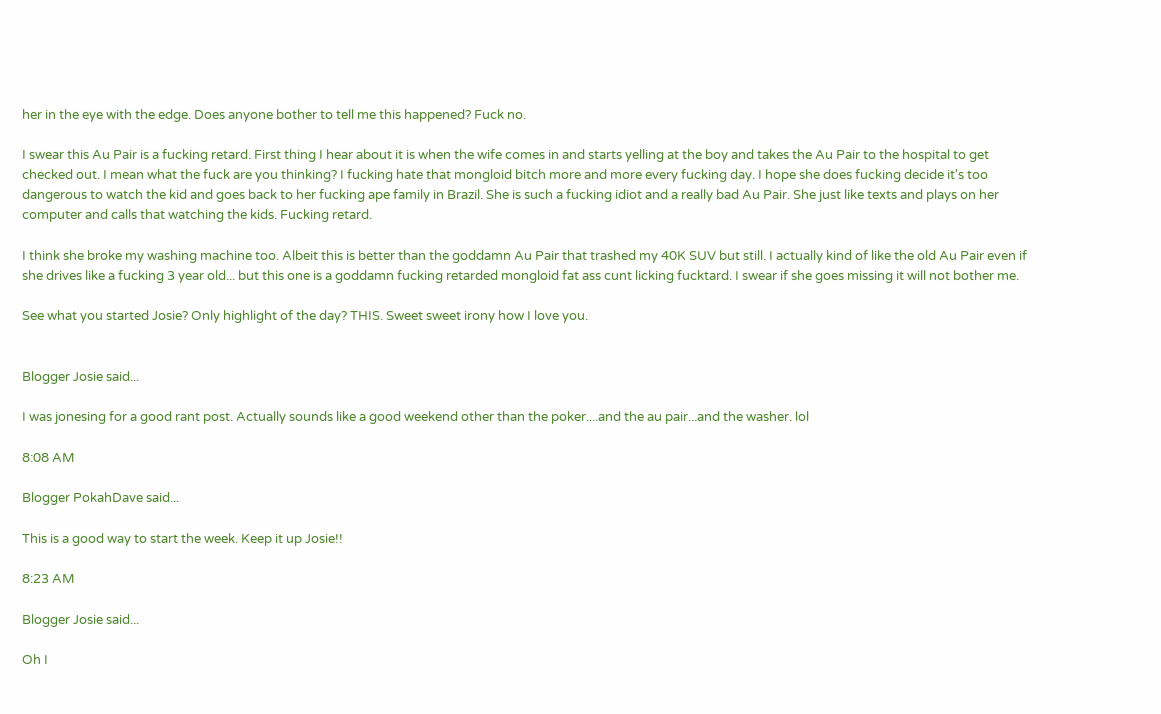her in the eye with the edge. Does anyone bother to tell me this happened? Fuck no.

I swear this Au Pair is a fucking retard. First thing I hear about it is when the wife comes in and starts yelling at the boy and takes the Au Pair to the hospital to get checked out. I mean what the fuck are you thinking? I fucking hate that mongloid bitch more and more every fucking day. I hope she does fucking decide it's too dangerous to watch the kid and goes back to her fucking ape family in Brazil. She is such a fucking idiot and a really bad Au Pair. She just like texts and plays on her computer and calls that watching the kids. Fucking retard.

I think she broke my washing machine too. Albeit this is better than the goddamn Au Pair that trashed my 40K SUV but still. I actually kind of like the old Au Pair even if she drives like a fucking 3 year old... but this one is a goddamn fucking retarded mongloid fat ass cunt licking fucktard. I swear if she goes missing it will not bother me.

See what you started Josie? Only highlight of the day? THIS. Sweet sweet irony how I love you.


Blogger Josie said...

I was jonesing for a good rant post. Actually sounds like a good weekend other than the poker....and the au pair...and the washer. lol

8:08 AM

Blogger PokahDave said...

This is a good way to start the week. Keep it up Josie!!

8:23 AM

Blogger Josie said...

Oh I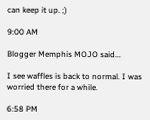can keep it up. ;)

9:00 AM

Blogger Memphis MOJO said...

I see waffles is back to normal. I was worried there for a while.

6:58 PM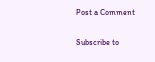Post a Comment

Subscribe to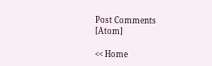Post Comments [Atom]

<< Home